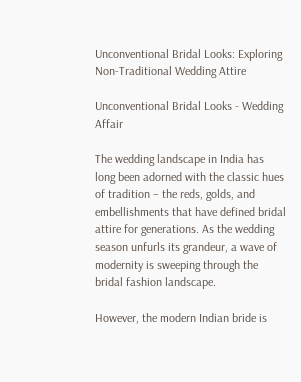Unconventional Bridal Looks: Exploring Non-Traditional Wedding Attire

Unconventional Bridal Looks - Wedding Affair

The wedding landscape in India has long been adorned with the classic hues of tradition – the reds, golds, and embellishments that have defined bridal attire for generations. As the wedding season unfurls its grandeur, a wave of modernity is sweeping through the bridal fashion landscape.

However, the modern Indian bride is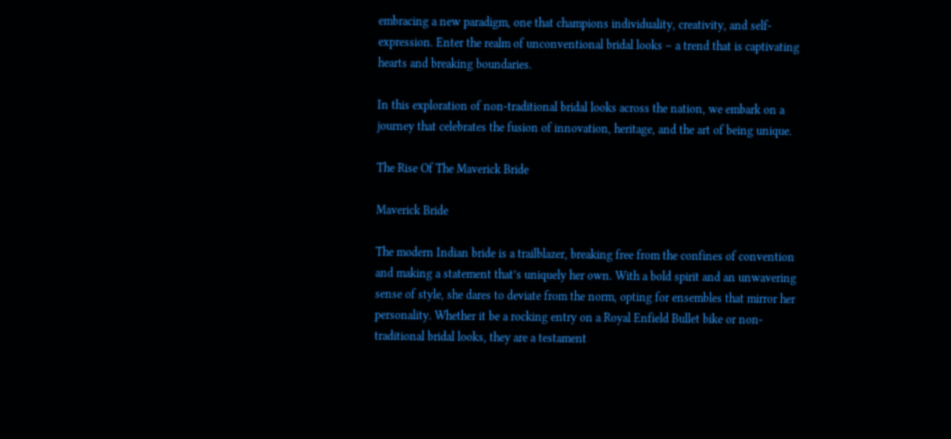embracing a new paradigm, one that champions individuality, creativity, and self-expression. Enter the realm of unconventional bridal looks – a trend that is captivating hearts and breaking boundaries.

In this exploration of non-traditional bridal looks across the nation, we embark on a journey that celebrates the fusion of innovation, heritage, and the art of being unique.

The Rise Of The Maverick Bride

Maverick Bride

The modern Indian bride is a trailblazer, breaking free from the confines of convention and making a statement that’s uniquely her own. With a bold spirit and an unwavering sense of style, she dares to deviate from the norm, opting for ensembles that mirror her personality. Whether it be a rocking entry on a Royal Enfield Bullet bike or non-traditional bridal looks, they are a testament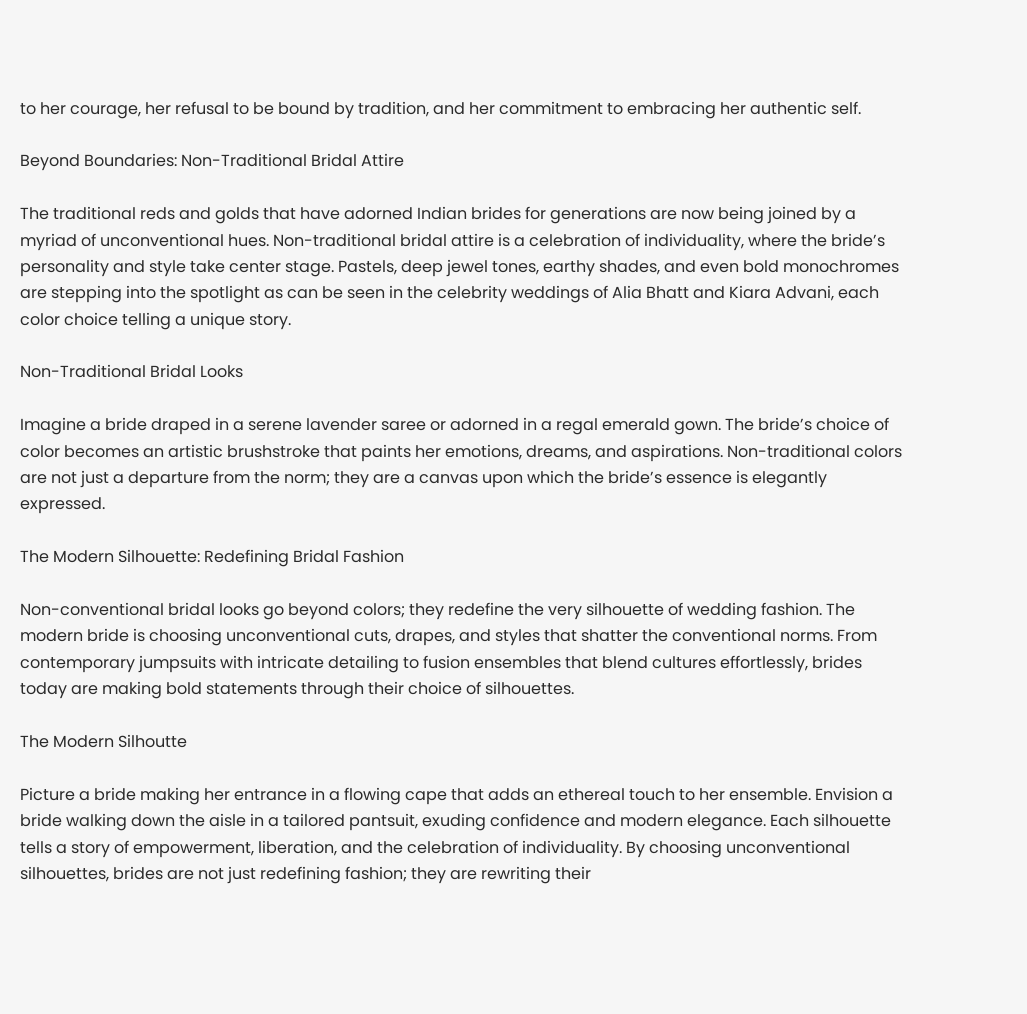to her courage, her refusal to be bound by tradition, and her commitment to embracing her authentic self.

Beyond Boundaries: Non-Traditional Bridal Attire

The traditional reds and golds that have adorned Indian brides for generations are now being joined by a myriad of unconventional hues. Non-traditional bridal attire is a celebration of individuality, where the bride’s personality and style take center stage. Pastels, deep jewel tones, earthy shades, and even bold monochromes are stepping into the spotlight as can be seen in the celebrity weddings of Alia Bhatt and Kiara Advani, each color choice telling a unique story.

Non-Traditional Bridal Looks

Imagine a bride draped in a serene lavender saree or adorned in a regal emerald gown. The bride’s choice of color becomes an artistic brushstroke that paints her emotions, dreams, and aspirations. Non-traditional colors are not just a departure from the norm; they are a canvas upon which the bride’s essence is elegantly expressed.

The Modern Silhouette: Redefining Bridal Fashion

Non-conventional bridal looks go beyond colors; they redefine the very silhouette of wedding fashion. The modern bride is choosing unconventional cuts, drapes, and styles that shatter the conventional norms. From contemporary jumpsuits with intricate detailing to fusion ensembles that blend cultures effortlessly, brides today are making bold statements through their choice of silhouettes.

The Modern Silhoutte

Picture a bride making her entrance in a flowing cape that adds an ethereal touch to her ensemble. Envision a bride walking down the aisle in a tailored pantsuit, exuding confidence and modern elegance. Each silhouette tells a story of empowerment, liberation, and the celebration of individuality. By choosing unconventional silhouettes, brides are not just redefining fashion; they are rewriting their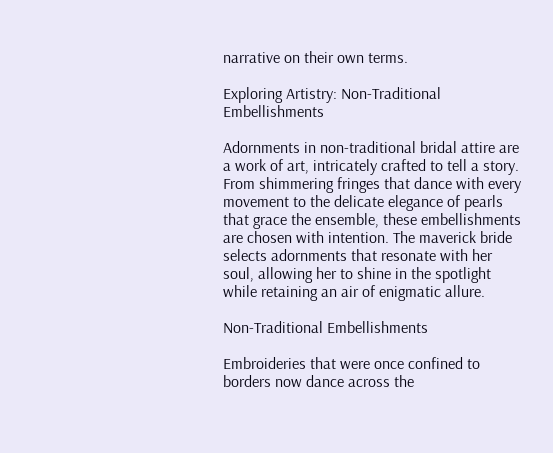narrative on their own terms.

Exploring Artistry: Non-Traditional Embellishments

Adornments in non-traditional bridal attire are a work of art, intricately crafted to tell a story. From shimmering fringes that dance with every movement to the delicate elegance of pearls that grace the ensemble, these embellishments are chosen with intention. The maverick bride selects adornments that resonate with her soul, allowing her to shine in the spotlight while retaining an air of enigmatic allure.

Non-Traditional Embellishments

Embroideries that were once confined to borders now dance across the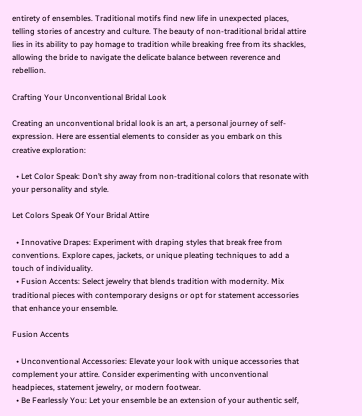entirety of ensembles. Traditional motifs find new life in unexpected places, telling stories of ancestry and culture. The beauty of non-traditional bridal attire lies in its ability to pay homage to tradition while breaking free from its shackles, allowing the bride to navigate the delicate balance between reverence and rebellion.

Crafting Your Unconventional Bridal Look

Creating an unconventional bridal look is an art, a personal journey of self-expression. Here are essential elements to consider as you embark on this creative exploration:

  • Let Color Speak: Don’t shy away from non-traditional colors that resonate with your personality and style.

Let Colors Speak Of Your Bridal Attire

  • Innovative Drapes: Experiment with draping styles that break free from conventions. Explore capes, jackets, or unique pleating techniques to add a touch of individuality.
  • Fusion Accents: Select jewelry that blends tradition with modernity. Mix traditional pieces with contemporary designs or opt for statement accessories that enhance your ensemble.

Fusion Accents

  • Unconventional Accessories: Elevate your look with unique accessories that complement your attire. Consider experimenting with unconventional headpieces, statement jewelry, or modern footwear.
  • Be Fearlessly You: Let your ensemble be an extension of your authentic self,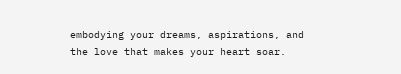embodying your dreams, aspirations, and the love that makes your heart soar.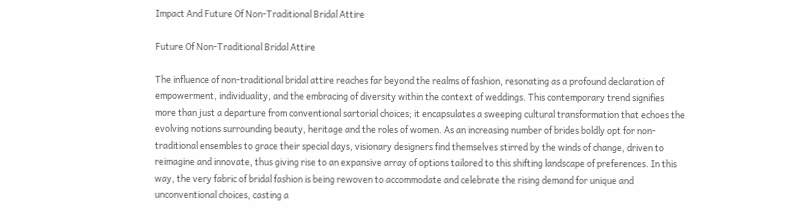Impact And Future Of Non-Traditional Bridal Attire

Future Of Non-Traditional Bridal Attire

The influence of non-traditional bridal attire reaches far beyond the realms of fashion, resonating as a profound declaration of empowerment, individuality, and the embracing of diversity within the context of weddings. This contemporary trend signifies more than just a departure from conventional sartorial choices; it encapsulates a sweeping cultural transformation that echoes the evolving notions surrounding beauty, heritage and the roles of women. As an increasing number of brides boldly opt for non-traditional ensembles to grace their special days, visionary designers find themselves stirred by the winds of change, driven to reimagine and innovate, thus giving rise to an expansive array of options tailored to this shifting landscape of preferences. In this way, the very fabric of bridal fashion is being rewoven to accommodate and celebrate the rising demand for unique and unconventional choices, casting a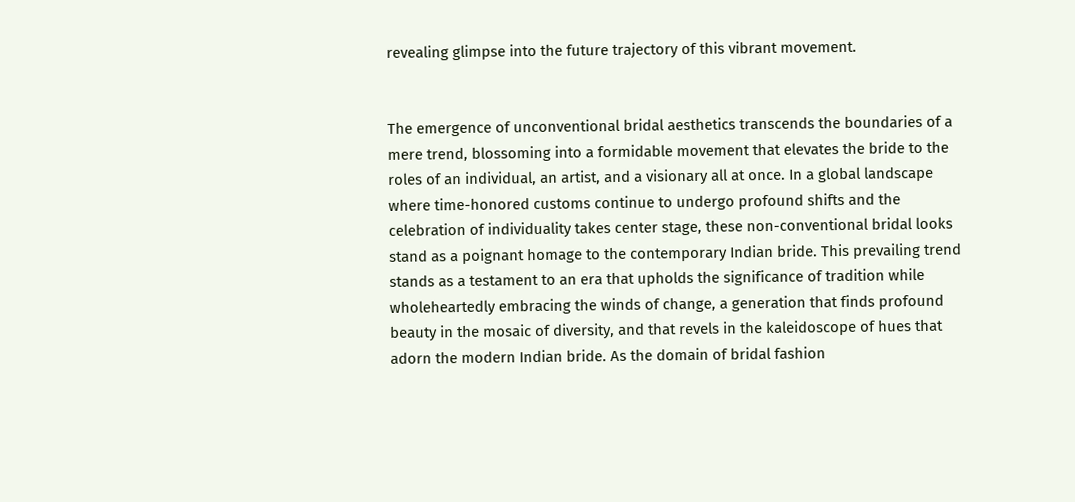revealing glimpse into the future trajectory of this vibrant movement.


The emergence of unconventional bridal aesthetics transcends the boundaries of a mere trend, blossoming into a formidable movement that elevates the bride to the roles of an individual, an artist, and a visionary all at once. In a global landscape where time-honored customs continue to undergo profound shifts and the celebration of individuality takes center stage, these non-conventional bridal looks stand as a poignant homage to the contemporary Indian bride. This prevailing trend stands as a testament to an era that upholds the significance of tradition while wholeheartedly embracing the winds of change, a generation that finds profound beauty in the mosaic of diversity, and that revels in the kaleidoscope of hues that adorn the modern Indian bride. As the domain of bridal fashion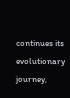continues its evolutionary journey,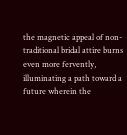the magnetic appeal of non-traditional bridal attire burns even more fervently, illuminating a path toward a future wherein the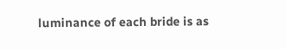luminance of each bride is as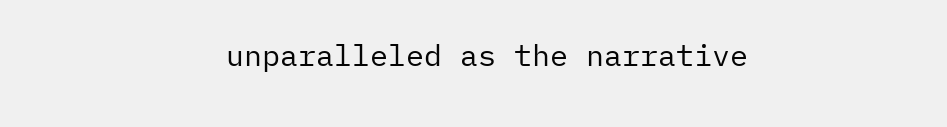unparalleled as the narrative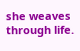she weaves through life.